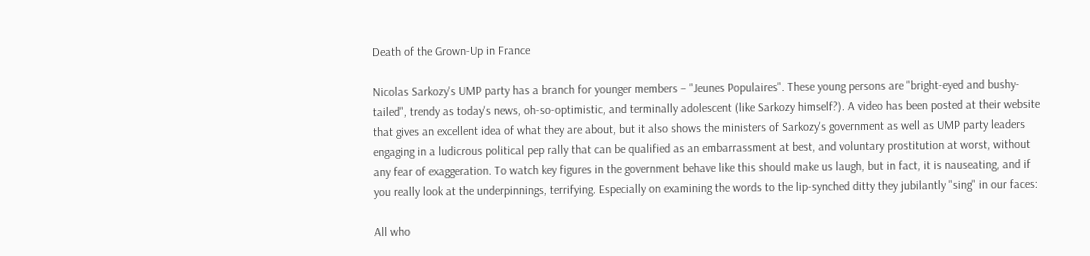Death of the Grown-Up in France

Nicolas Sarkozy's UMP party has a branch for younger members – "Jeunes Populaires". These young persons are "bright-eyed and bushy-tailed", trendy as today's news, oh-so-optimistic, and terminally adolescent (like Sarkozy himself?). A video has been posted at their website that gives an excellent idea of what they are about, but it also shows the ministers of Sarkozy's government as well as UMP party leaders engaging in a ludicrous political pep rally that can be qualified as an embarrassment at best, and voluntary prostitution at worst, without any fear of exaggeration. To watch key figures in the government behave like this should make us laugh, but in fact, it is nauseating, and if you really look at the underpinnings, terrifying. Especially on examining the words to the lip-synched ditty they jubilantly "sing" in our faces:

All who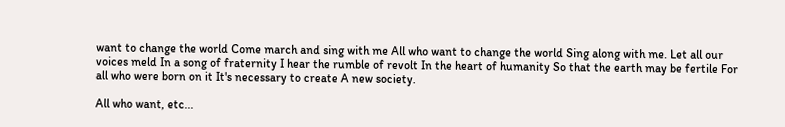want to change the world Come march and sing with me All who want to change the world Sing along with me. Let all our voices meld In a song of fraternity I hear the rumble of revolt In the heart of humanity So that the earth may be fertile For all who were born on it It's necessary to create A new society.

All who want, etc...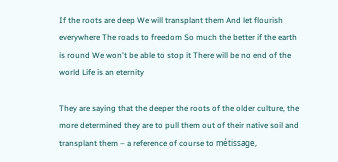If the roots are deep We will transplant them And let flourish everywhere The roads to freedom So much the better if the earth is round We won't be able to stop it There will be no end of the world Life is an eternity

They are saying that the deeper the roots of the older culture, the more determined they are to pull them out of their native soil and transplant them – a reference of course to métissage,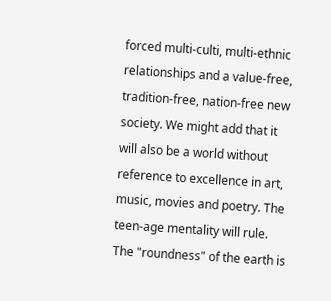forced multi-culti, multi-ethnic relationships and a value-free, tradition-free, nation-free new society. We might add that it will also be a world without reference to excellence in art, music, movies and poetry. The teen-age mentality will rule. The "roundness" of the earth is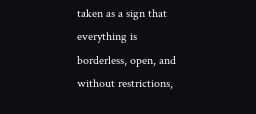taken as a sign that everything is borderless, open, and without restrictions,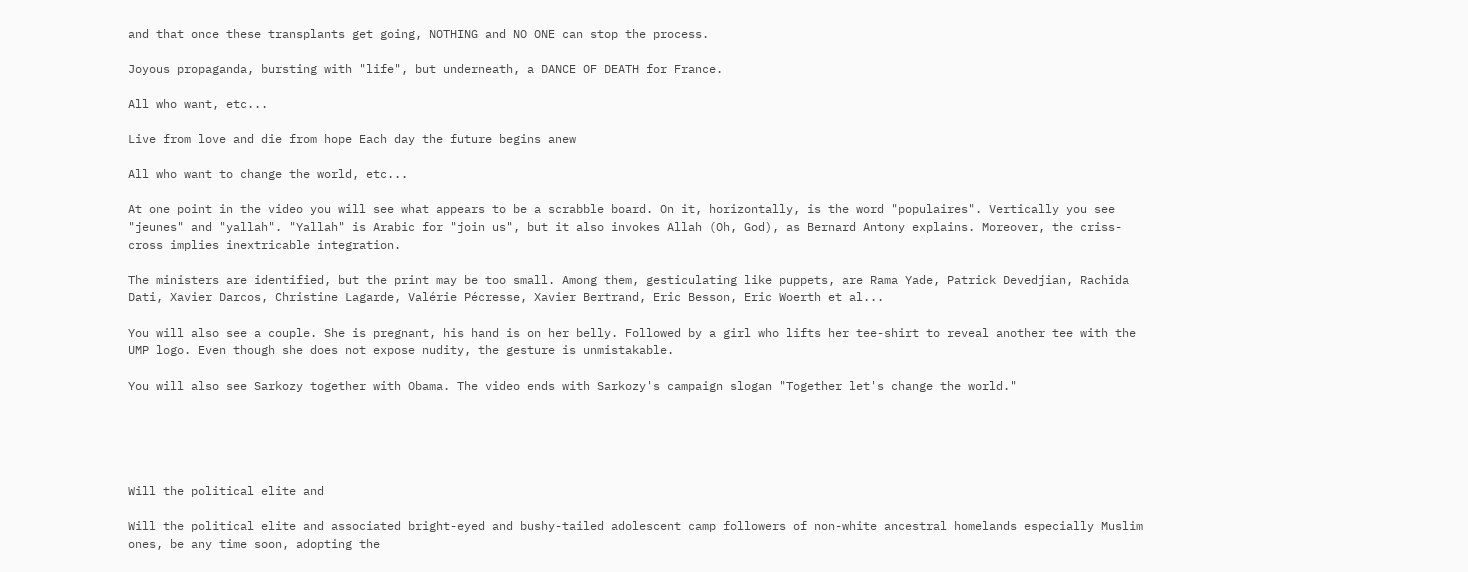and that once these transplants get going, NOTHING and NO ONE can stop the process.

Joyous propaganda, bursting with "life", but underneath, a DANCE OF DEATH for France.

All who want, etc...

Live from love and die from hope Each day the future begins anew

All who want to change the world, etc...

At one point in the video you will see what appears to be a scrabble board. On it, horizontally, is the word "populaires". Vertically you see "jeunes" and "yallah". "Yallah" is Arabic for "join us", but it also invokes Allah (Oh, God), as Bernard Antony explains. Moreover, the criss-cross implies inextricable integration.

The ministers are identified, but the print may be too small. Among them, gesticulating like puppets, are Rama Yade, Patrick Devedjian, Rachida Dati, Xavier Darcos, Christine Lagarde, Valérie Pécresse, Xavier Bertrand, Eric Besson, Eric Woerth et al...

You will also see a couple. She is pregnant, his hand is on her belly. Followed by a girl who lifts her tee-shirt to reveal another tee with the UMP logo. Even though she does not expose nudity, the gesture is unmistakable.

You will also see Sarkozy together with Obama. The video ends with Sarkozy's campaign slogan "Together let's change the world."





Will the political elite and

Will the political elite and associated bright-eyed and bushy-tailed adolescent camp followers of non-white ancestral homelands especially Muslim ones, be any time soon, adopting the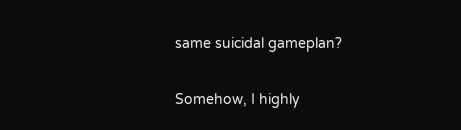same suicidal gameplan?

Somehow, I highly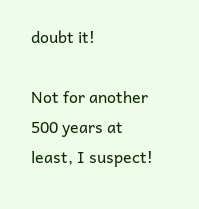doubt it!

Not for another 500 years at least, I suspect!